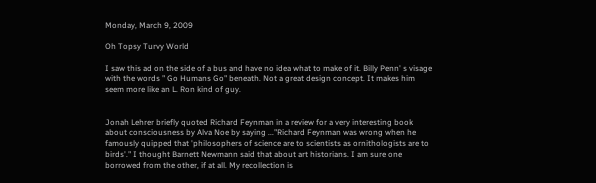Monday, March 9, 2009

Oh Topsy Turvy World

I saw this ad on the side of a bus and have no idea what to make of it. Billy Penn' s visage with the words " Go Humans Go" beneath. Not a great design concept. It makes him seem more like an L. Ron kind of guy.


Jonah Lehrer briefly quoted Richard Feynman in a review for a very interesting book about consciousness by Alva Noe by saying ..."Richard Feynman was wrong when he famously quipped that 'philosophers of science are to scientists as ornithologists are to birds'." I thought Barnett Newmann said that about art historians. I am sure one borrowed from the other, if at all. My recollection is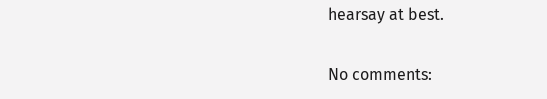hearsay at best.

No comments: